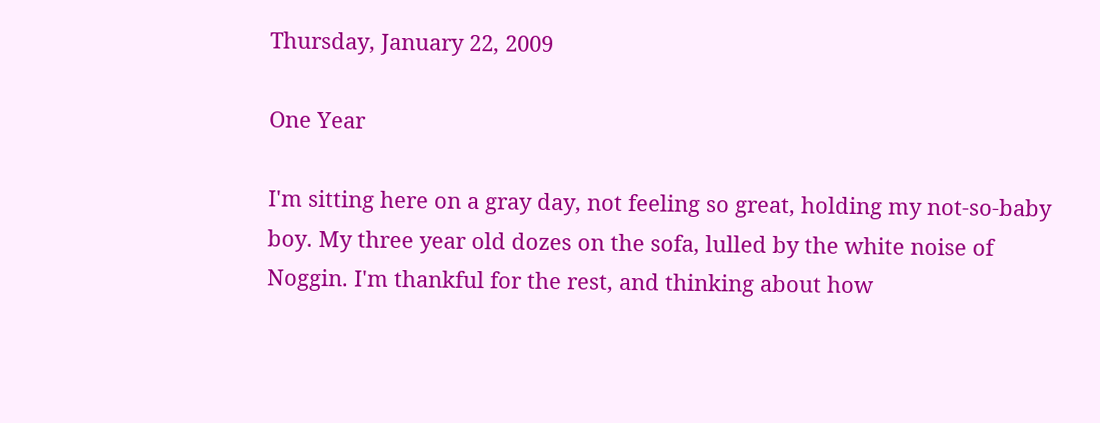Thursday, January 22, 2009

One Year

I'm sitting here on a gray day, not feeling so great, holding my not-so-baby boy. My three year old dozes on the sofa, lulled by the white noise of Noggin. I'm thankful for the rest, and thinking about how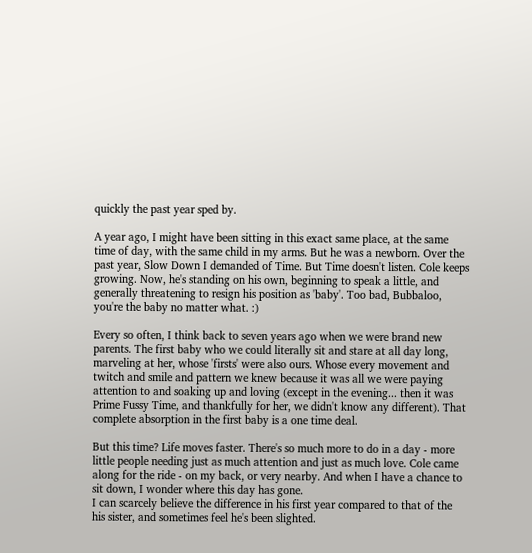quickly the past year sped by.

A year ago, I might have been sitting in this exact same place, at the same time of day, with the same child in my arms. But he was a newborn. Over the past year, Slow Down I demanded of Time. But Time doesn't listen. Cole keeps growing. Now, he's standing on his own, beginning to speak a little, and generally threatening to resign his position as 'baby'. Too bad, Bubbaloo, you're the baby no matter what. :)

Every so often, I think back to seven years ago when we were brand new parents. The first baby who we could literally sit and stare at all day long, marveling at her, whose 'firsts' were also ours. Whose every movement and twitch and smile and pattern we knew because it was all we were paying attention to and soaking up and loving (except in the evening... then it was Prime Fussy Time, and thankfully for her, we didn't know any different). That complete absorption in the first baby is a one time deal.

But this time? Life moves faster. There's so much more to do in a day - more little people needing just as much attention and just as much love. Cole came along for the ride - on my back, or very nearby. And when I have a chance to sit down, I wonder where this day has gone.
I can scarcely believe the difference in his first year compared to that of the his sister, and sometimes feel he's been slighted.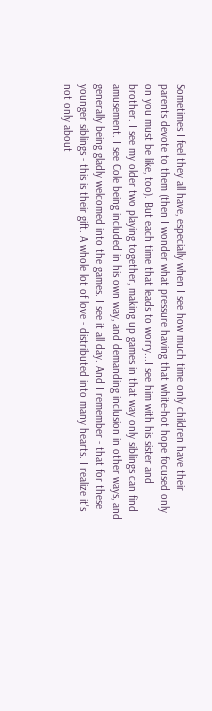Sometimes I feel they all have, especially when I see how much time only children have their parents devote to them (then I wonder what pressure having that white-hot hope focused only on you must be like, too). But each time that leads to worry...I see him with his sister and brother. I see my older two playing together, making up games in that way only siblings can find amusement. I see Cole being included in his own way, and demanding inclusion in other ways, and generally being gladly welcomed into the games. I see it all day. And I remember - that for these younger siblings - this is their gift. A whole lot of love - distributed into many hearts. I realize it's not only about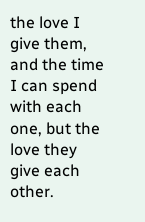the love I give them, and the time I can spend with each one, but the love they give each other.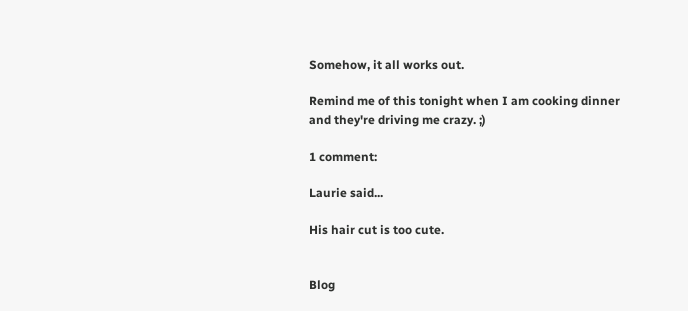Somehow, it all works out.

Remind me of this tonight when I am cooking dinner and they're driving me crazy. ;)

1 comment:

Laurie said...

His hair cut is too cute.


Blog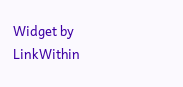Widget by LinkWithin